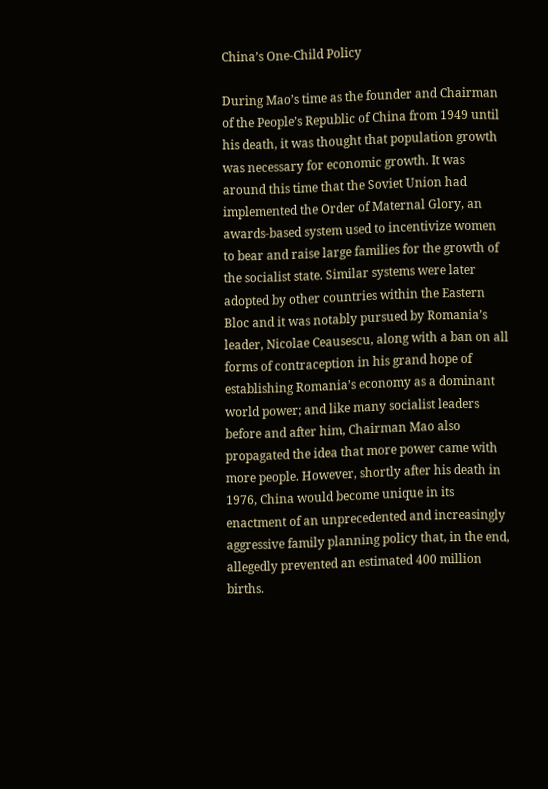China’s One-Child Policy

During Mao’s time as the founder and Chairman of the People’s Republic of China from 1949 until his death, it was thought that population growth was necessary for economic growth. It was around this time that the Soviet Union had implemented the Order of Maternal Glory, an awards-based system used to incentivize women to bear and raise large families for the growth of the socialist state. Similar systems were later adopted by other countries within the Eastern Bloc and it was notably pursued by Romania’s leader, Nicolae Ceausescu, along with a ban on all forms of contraception in his grand hope of establishing Romania’s economy as a dominant world power; and like many socialist leaders before and after him, Chairman Mao also propagated the idea that more power came with more people. However, shortly after his death in 1976, China would become unique in its enactment of an unprecedented and increasingly aggressive family planning policy that, in the end, allegedly prevented an estimated 400 million births.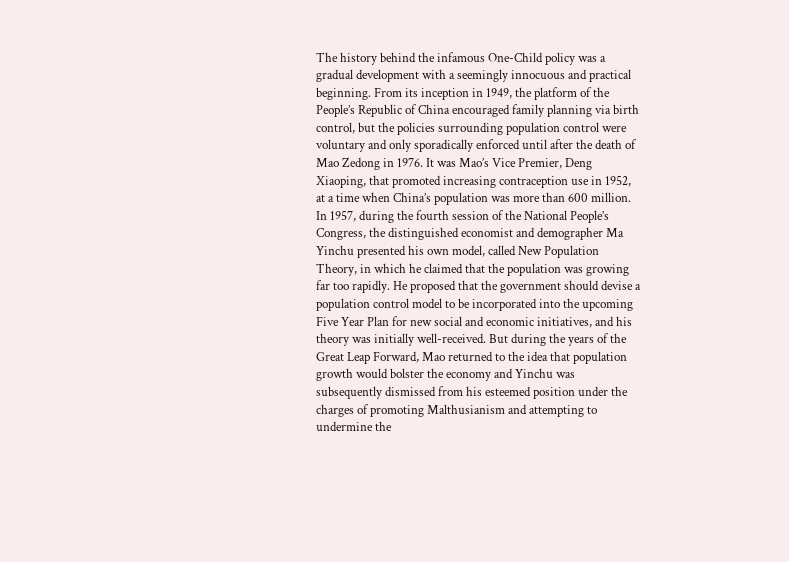The history behind the infamous One-Child policy was a gradual development with a seemingly innocuous and practical beginning. From its inception in 1949, the platform of the People’s Republic of China encouraged family planning via birth control, but the policies surrounding population control were voluntary and only sporadically enforced until after the death of Mao Zedong in 1976. It was Mao’s Vice Premier, Deng Xiaoping, that promoted increasing contraception use in 1952, at a time when China’s population was more than 600 million. In 1957, during the fourth session of the National People’s Congress, the distinguished economist and demographer Ma Yinchu presented his own model, called New Population Theory, in which he claimed that the population was growing far too rapidly. He proposed that the government should devise a population control model to be incorporated into the upcoming Five Year Plan for new social and economic initiatives, and his theory was initially well-received. But during the years of the Great Leap Forward, Mao returned to the idea that population growth would bolster the economy and Yinchu was subsequently dismissed from his esteemed position under the charges of promoting Malthusianism and attempting to undermine the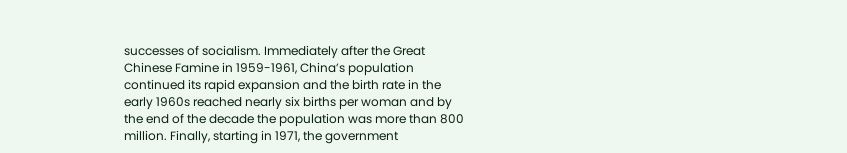successes of socialism. Immediately after the Great Chinese Famine in 1959-1961, China’s population continued its rapid expansion and the birth rate in the early 1960s reached nearly six births per woman and by the end of the decade the population was more than 800 million. Finally, starting in 1971, the government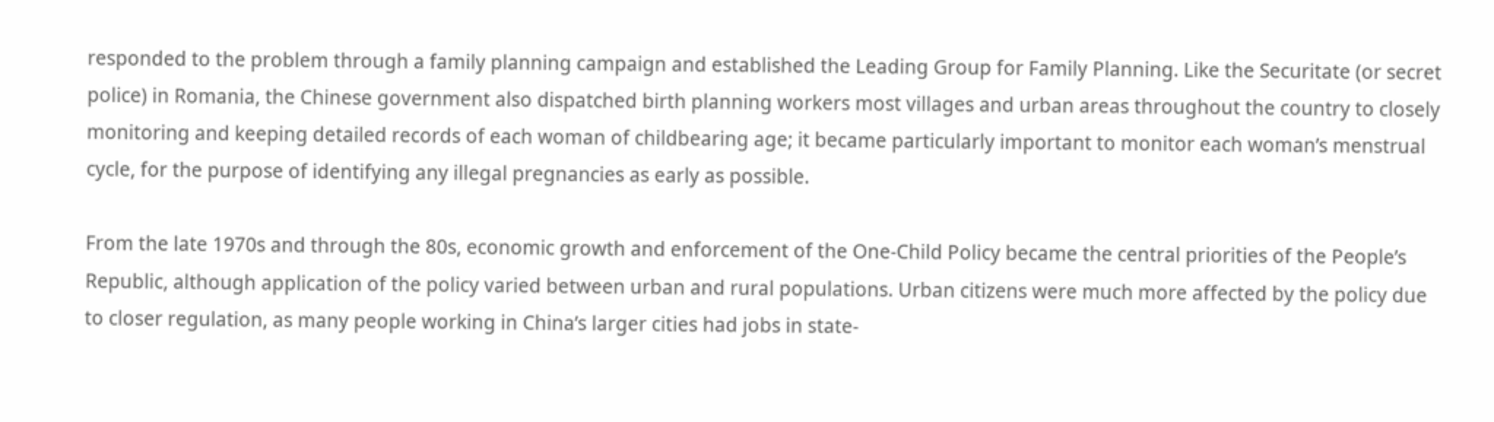responded to the problem through a family planning campaign and established the Leading Group for Family Planning. Like the Securitate (or secret police) in Romania, the Chinese government also dispatched birth planning workers most villages and urban areas throughout the country to closely monitoring and keeping detailed records of each woman of childbearing age; it became particularly important to monitor each woman’s menstrual cycle, for the purpose of identifying any illegal pregnancies as early as possible.

From the late 1970s and through the 80s, economic growth and enforcement of the One-Child Policy became the central priorities of the People’s Republic, although application of the policy varied between urban and rural populations. Urban citizens were much more affected by the policy due to closer regulation, as many people working in China’s larger cities had jobs in state-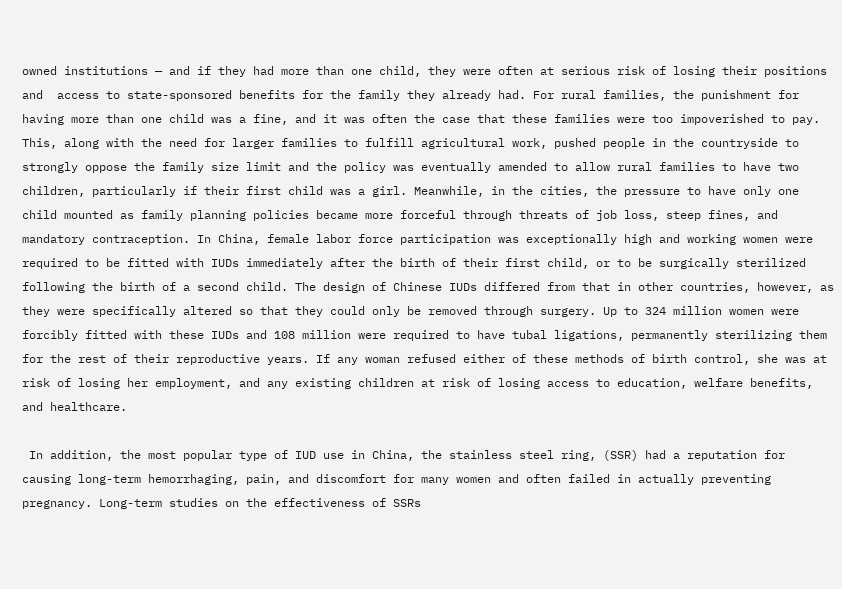owned institutions — and if they had more than one child, they were often at serious risk of losing their positions and  access to state-sponsored benefits for the family they already had. For rural families, the punishment for having more than one child was a fine, and it was often the case that these families were too impoverished to pay. This, along with the need for larger families to fulfill agricultural work, pushed people in the countryside to strongly oppose the family size limit and the policy was eventually amended to allow rural families to have two children, particularly if their first child was a girl. Meanwhile, in the cities, the pressure to have only one child mounted as family planning policies became more forceful through threats of job loss, steep fines, and mandatory contraception. In China, female labor force participation was exceptionally high and working women were required to be fitted with IUDs immediately after the birth of their first child, or to be surgically sterilized following the birth of a second child. The design of Chinese IUDs differed from that in other countries, however, as they were specifically altered so that they could only be removed through surgery. Up to 324 million women were forcibly fitted with these IUDs and 108 million were required to have tubal ligations, permanently sterilizing them for the rest of their reproductive years. If any woman refused either of these methods of birth control, she was at risk of losing her employment, and any existing children at risk of losing access to education, welfare benefits, and healthcare.

 In addition, the most popular type of IUD use in China, the stainless steel ring, (SSR) had a reputation for causing long-term hemorrhaging, pain, and discomfort for many women and often failed in actually preventing pregnancy. Long-term studies on the effectiveness of SSRs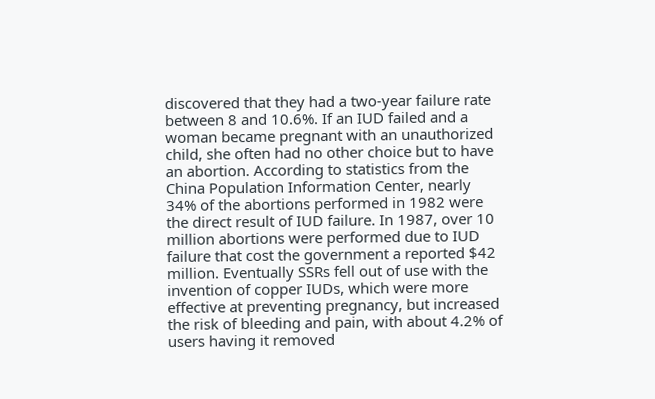discovered that they had a two-year failure rate between 8 and 10.6%. If an IUD failed and a woman became pregnant with an unauthorized child, she often had no other choice but to have an abortion. According to statistics from the China Population Information Center, nearly 34% of the abortions performed in 1982 were the direct result of IUD failure. In 1987, over 10 million abortions were performed due to IUD failure that cost the government a reported $42 million. Eventually SSRs fell out of use with the invention of copper IUDs, which were more effective at preventing pregnancy, but increased the risk of bleeding and pain, with about 4.2% of users having it removed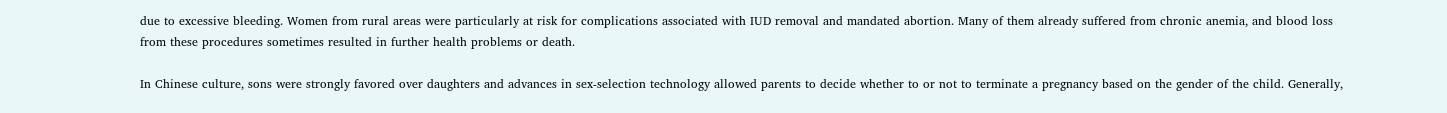due to excessive bleeding. Women from rural areas were particularly at risk for complications associated with IUD removal and mandated abortion. Many of them already suffered from chronic anemia, and blood loss from these procedures sometimes resulted in further health problems or death.

In Chinese culture, sons were strongly favored over daughters and advances in sex-selection technology allowed parents to decide whether to or not to terminate a pregnancy based on the gender of the child. Generally,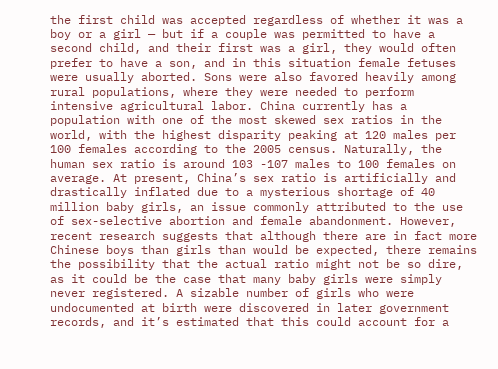the first child was accepted regardless of whether it was a boy or a girl — but if a couple was permitted to have a second child, and their first was a girl, they would often prefer to have a son, and in this situation female fetuses were usually aborted. Sons were also favored heavily among rural populations, where they were needed to perform intensive agricultural labor. China currently has a population with one of the most skewed sex ratios in the world, with the highest disparity peaking at 120 males per 100 females according to the 2005 census. Naturally, the human sex ratio is around 103 -107 males to 100 females on average. At present, China’s sex ratio is artificially and drastically inflated due to a mysterious shortage of 40 million baby girls, an issue commonly attributed to the use of sex-selective abortion and female abandonment. However, recent research suggests that although there are in fact more Chinese boys than girls than would be expected, there remains the possibility that the actual ratio might not be so dire, as it could be the case that many baby girls were simply never registered. A sizable number of girls who were undocumented at birth were discovered in later government records, and it’s estimated that this could account for a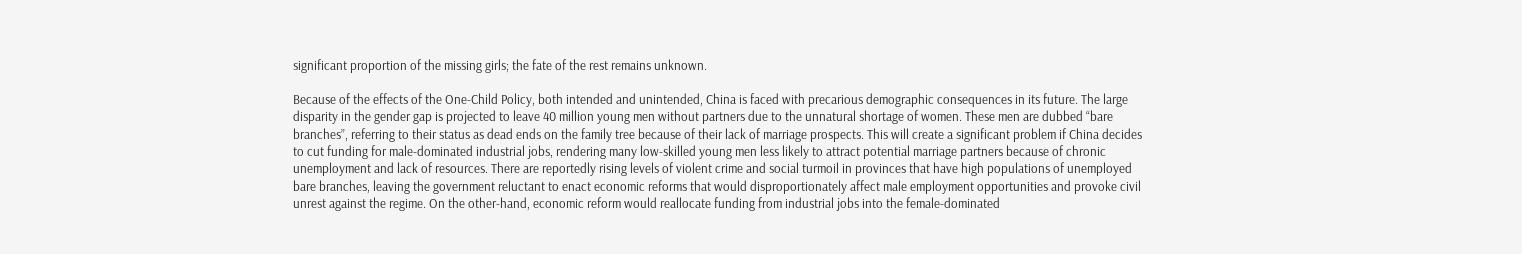significant proportion of the missing girls; the fate of the rest remains unknown.

Because of the effects of the One-Child Policy, both intended and unintended, China is faced with precarious demographic consequences in its future. The large disparity in the gender gap is projected to leave 40 million young men without partners due to the unnatural shortage of women. These men are dubbed “bare branches”, referring to their status as dead ends on the family tree because of their lack of marriage prospects. This will create a significant problem if China decides to cut funding for male-dominated industrial jobs, rendering many low-skilled young men less likely to attract potential marriage partners because of chronic unemployment and lack of resources. There are reportedly rising levels of violent crime and social turmoil in provinces that have high populations of unemployed bare branches, leaving the government reluctant to enact economic reforms that would disproportionately affect male employment opportunities and provoke civil unrest against the regime. On the other-hand, economic reform would reallocate funding from industrial jobs into the female-dominated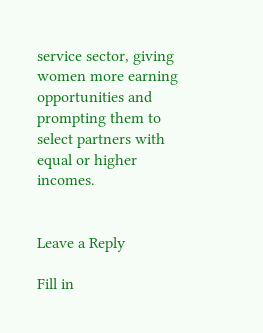service sector, giving women more earning opportunities and prompting them to select partners with equal or higher incomes.


Leave a Reply

Fill in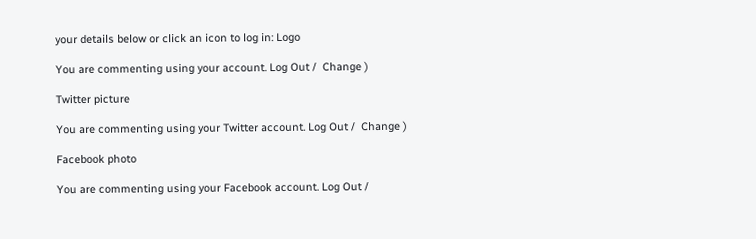your details below or click an icon to log in: Logo

You are commenting using your account. Log Out /  Change )

Twitter picture

You are commenting using your Twitter account. Log Out /  Change )

Facebook photo

You are commenting using your Facebook account. Log Out /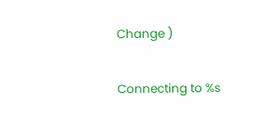Change )

Connecting to %s